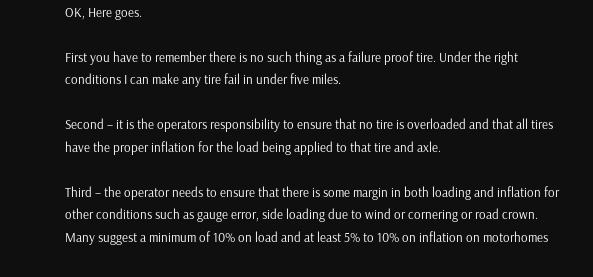OK, Here goes.

First you have to remember there is no such thing as a failure proof tire. Under the right conditions I can make any tire fail in under five miles.

Second – it is the operators responsibility to ensure that no tire is overloaded and that all tires have the proper inflation for the load being applied to that tire and axle.

Third – the operator needs to ensure that there is some margin in both loading and inflation for other conditions such as gauge error, side loading due to wind or cornering or road crown. Many suggest a minimum of 10% on load and at least 5% to 10% on inflation on motorhomes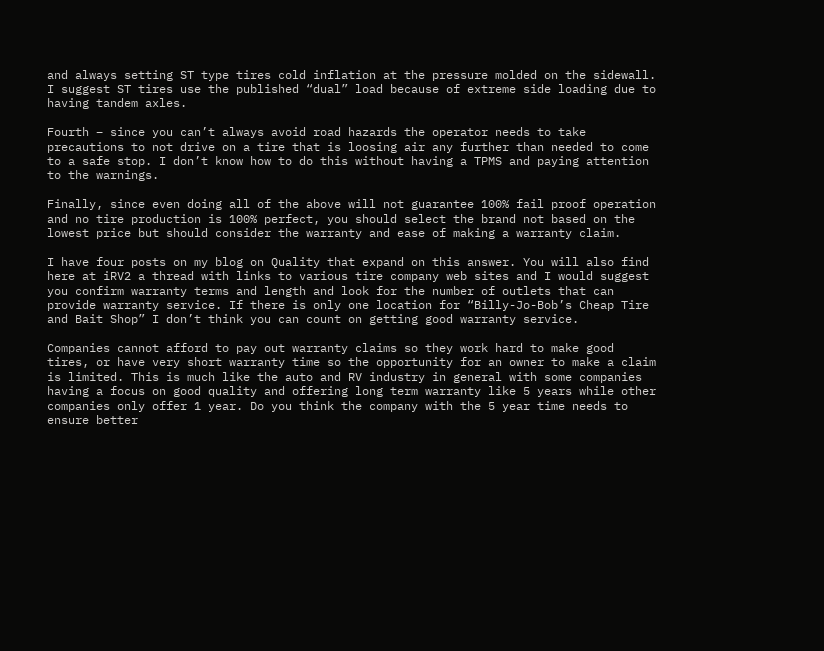and always setting ST type tires cold inflation at the pressure molded on the sidewall. I suggest ST tires use the published “dual” load because of extreme side loading due to having tandem axles.

Fourth – since you can’t always avoid road hazards the operator needs to take precautions to not drive on a tire that is loosing air any further than needed to come to a safe stop. I don’t know how to do this without having a TPMS and paying attention to the warnings.

Finally, since even doing all of the above will not guarantee 100% fail proof operation and no tire production is 100% perfect, you should select the brand not based on the lowest price but should consider the warranty and ease of making a warranty claim.

I have four posts on my blog on Quality that expand on this answer. You will also find here at iRV2 a thread with links to various tire company web sites and I would suggest you confirm warranty terms and length and look for the number of outlets that can provide warranty service. If there is only one location for “Billy-Jo-Bob’s Cheap Tire and Bait Shop” I don’t think you can count on getting good warranty service.

Companies cannot afford to pay out warranty claims so they work hard to make good tires, or have very short warranty time so the opportunity for an owner to make a claim is limited. This is much like the auto and RV industry in general with some companies having a focus on good quality and offering long term warranty like 5 years while other companies only offer 1 year. Do you think the company with the 5 year time needs to ensure better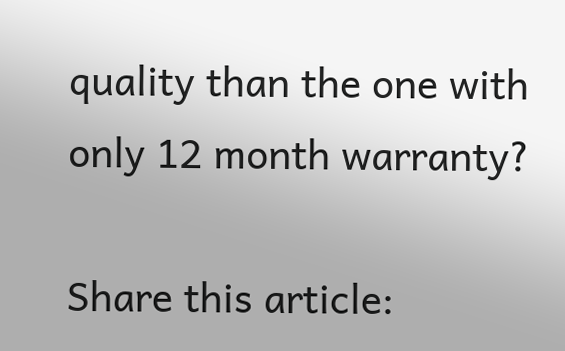quality than the one with only 12 month warranty?

Share this article: